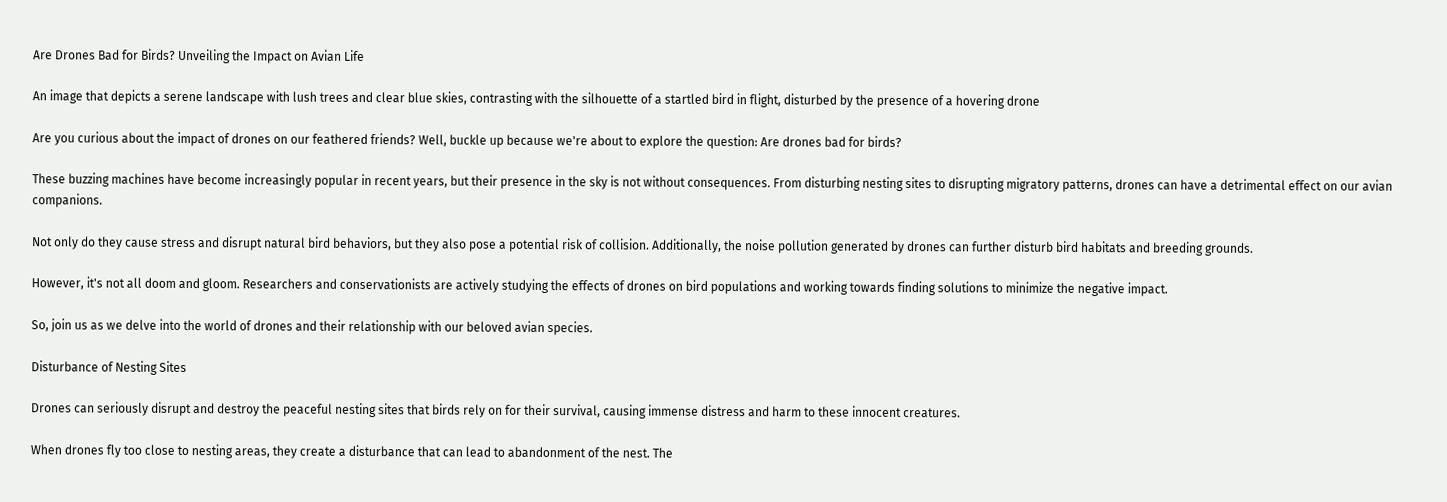Are Drones Bad for Birds? Unveiling the Impact on Avian Life

An image that depicts a serene landscape with lush trees and clear blue skies, contrasting with the silhouette of a startled bird in flight, disturbed by the presence of a hovering drone

Are you curious about the impact of drones on our feathered friends? Well, buckle up because we're about to explore the question: Are drones bad for birds?

These buzzing machines have become increasingly popular in recent years, but their presence in the sky is not without consequences. From disturbing nesting sites to disrupting migratory patterns, drones can have a detrimental effect on our avian companions.

Not only do they cause stress and disrupt natural bird behaviors, but they also pose a potential risk of collision. Additionally, the noise pollution generated by drones can further disturb bird habitats and breeding grounds.

However, it's not all doom and gloom. Researchers and conservationists are actively studying the effects of drones on bird populations and working towards finding solutions to minimize the negative impact.

So, join us as we delve into the world of drones and their relationship with our beloved avian species.

Disturbance of Nesting Sites

Drones can seriously disrupt and destroy the peaceful nesting sites that birds rely on for their survival, causing immense distress and harm to these innocent creatures.

When drones fly too close to nesting areas, they create a disturbance that can lead to abandonment of the nest. The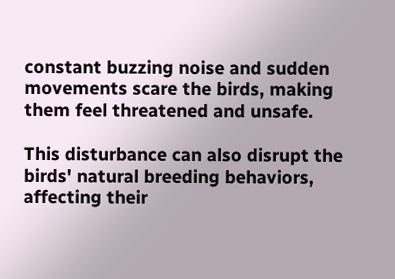constant buzzing noise and sudden movements scare the birds, making them feel threatened and unsafe.

This disturbance can also disrupt the birds' natural breeding behaviors, affecting their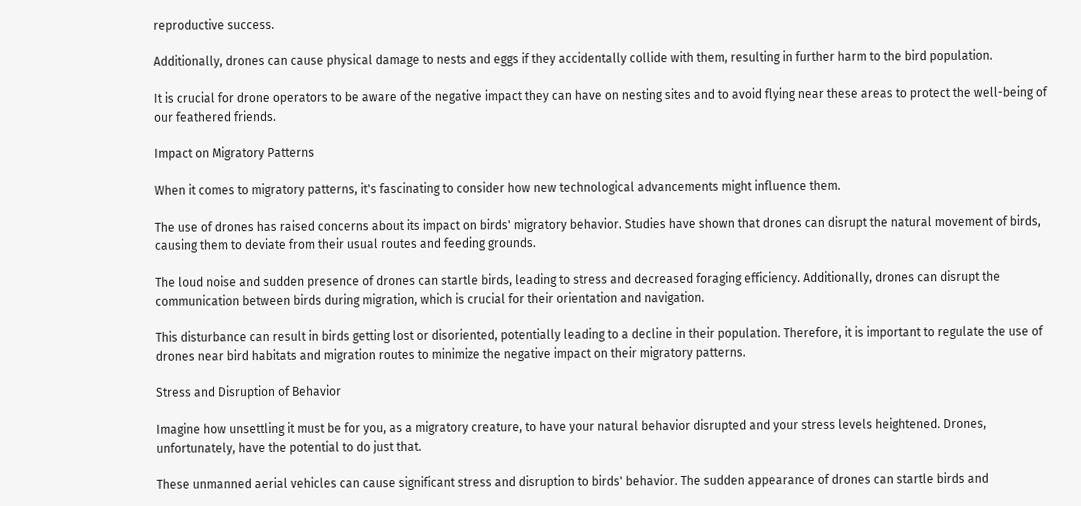reproductive success.

Additionally, drones can cause physical damage to nests and eggs if they accidentally collide with them, resulting in further harm to the bird population.

It is crucial for drone operators to be aware of the negative impact they can have on nesting sites and to avoid flying near these areas to protect the well-being of our feathered friends.

Impact on Migratory Patterns

When it comes to migratory patterns, it's fascinating to consider how new technological advancements might influence them.

The use of drones has raised concerns about its impact on birds' migratory behavior. Studies have shown that drones can disrupt the natural movement of birds, causing them to deviate from their usual routes and feeding grounds.

The loud noise and sudden presence of drones can startle birds, leading to stress and decreased foraging efficiency. Additionally, drones can disrupt the communication between birds during migration, which is crucial for their orientation and navigation.

This disturbance can result in birds getting lost or disoriented, potentially leading to a decline in their population. Therefore, it is important to regulate the use of drones near bird habitats and migration routes to minimize the negative impact on their migratory patterns.

Stress and Disruption of Behavior

Imagine how unsettling it must be for you, as a migratory creature, to have your natural behavior disrupted and your stress levels heightened. Drones, unfortunately, have the potential to do just that.

These unmanned aerial vehicles can cause significant stress and disruption to birds' behavior. The sudden appearance of drones can startle birds and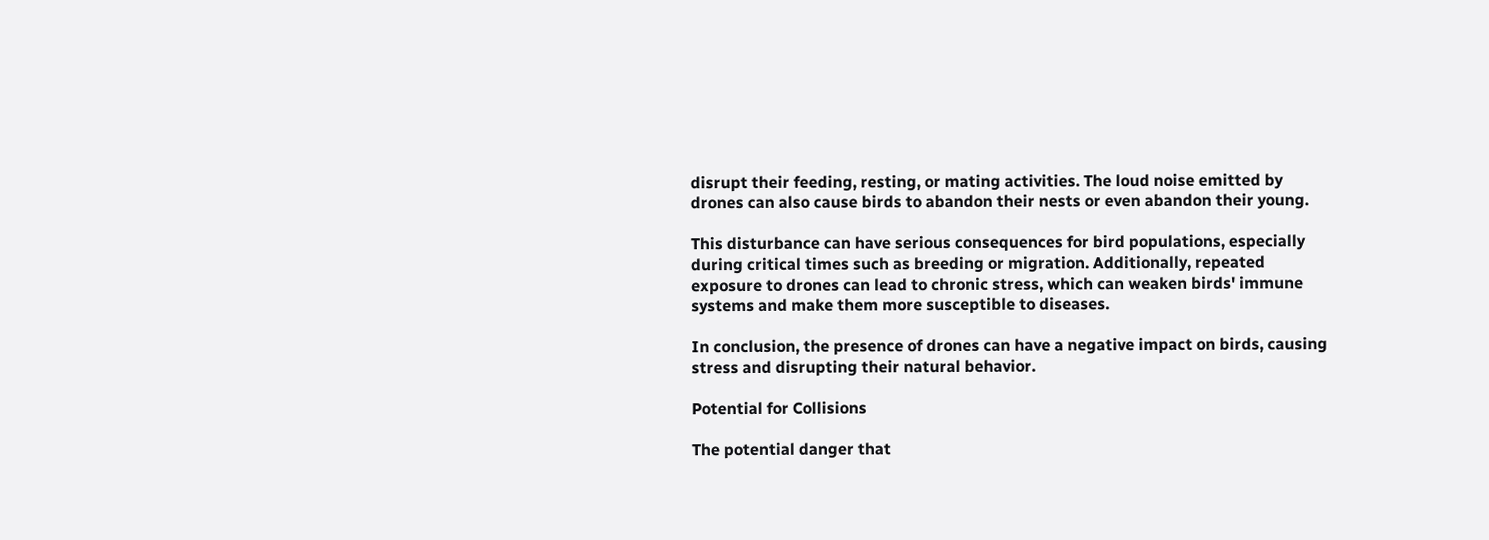disrupt their feeding, resting, or mating activities. The loud noise emitted by drones can also cause birds to abandon their nests or even abandon their young.

This disturbance can have serious consequences for bird populations, especially during critical times such as breeding or migration. Additionally, repeated exposure to drones can lead to chronic stress, which can weaken birds' immune systems and make them more susceptible to diseases.

In conclusion, the presence of drones can have a negative impact on birds, causing stress and disrupting their natural behavior.

Potential for Collisions

The potential danger that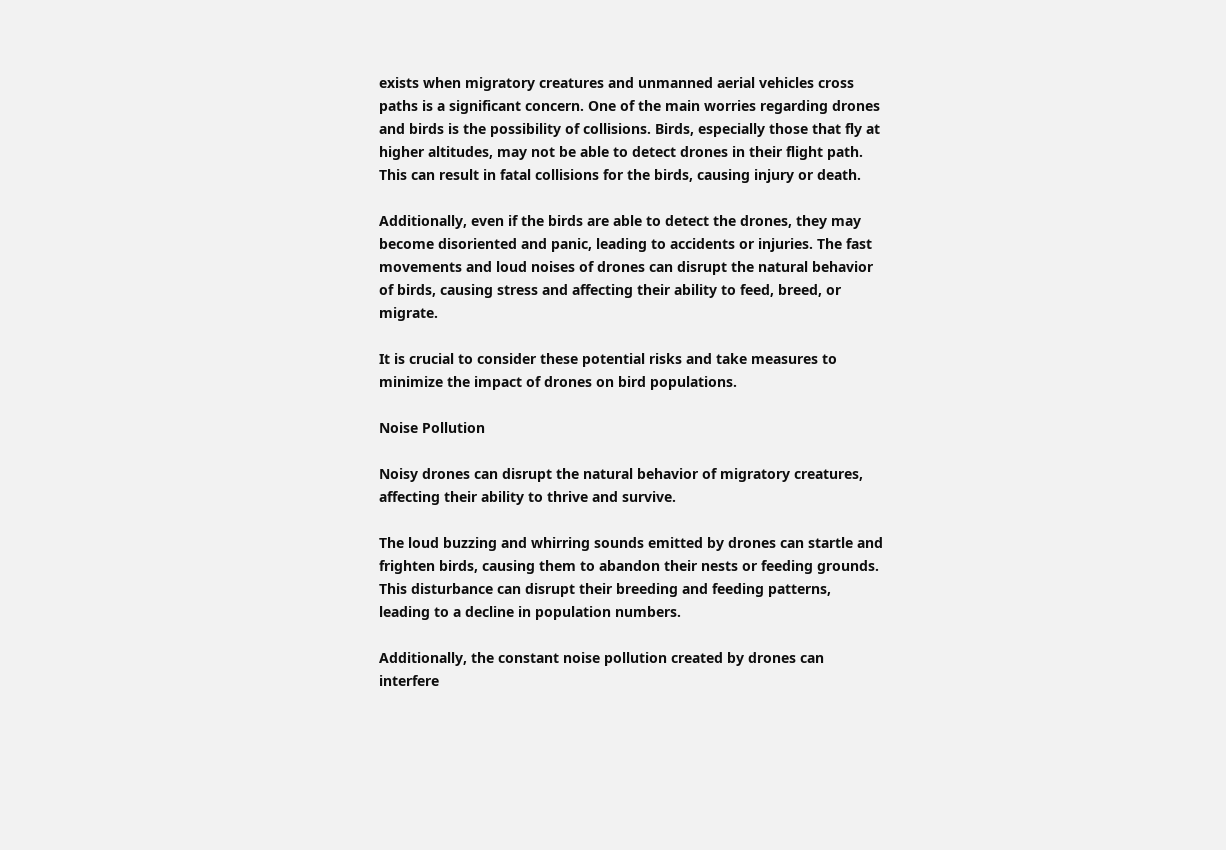exists when migratory creatures and unmanned aerial vehicles cross paths is a significant concern. One of the main worries regarding drones and birds is the possibility of collisions. Birds, especially those that fly at higher altitudes, may not be able to detect drones in their flight path. This can result in fatal collisions for the birds, causing injury or death.

Additionally, even if the birds are able to detect the drones, they may become disoriented and panic, leading to accidents or injuries. The fast movements and loud noises of drones can disrupt the natural behavior of birds, causing stress and affecting their ability to feed, breed, or migrate.

It is crucial to consider these potential risks and take measures to minimize the impact of drones on bird populations.

Noise Pollution

Noisy drones can disrupt the natural behavior of migratory creatures, affecting their ability to thrive and survive.

The loud buzzing and whirring sounds emitted by drones can startle and frighten birds, causing them to abandon their nests or feeding grounds. This disturbance can disrupt their breeding and feeding patterns, leading to a decline in population numbers.

Additionally, the constant noise pollution created by drones can interfere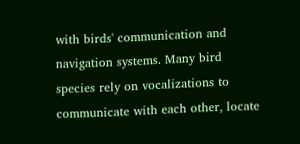with birds' communication and navigation systems. Many bird species rely on vocalizations to communicate with each other, locate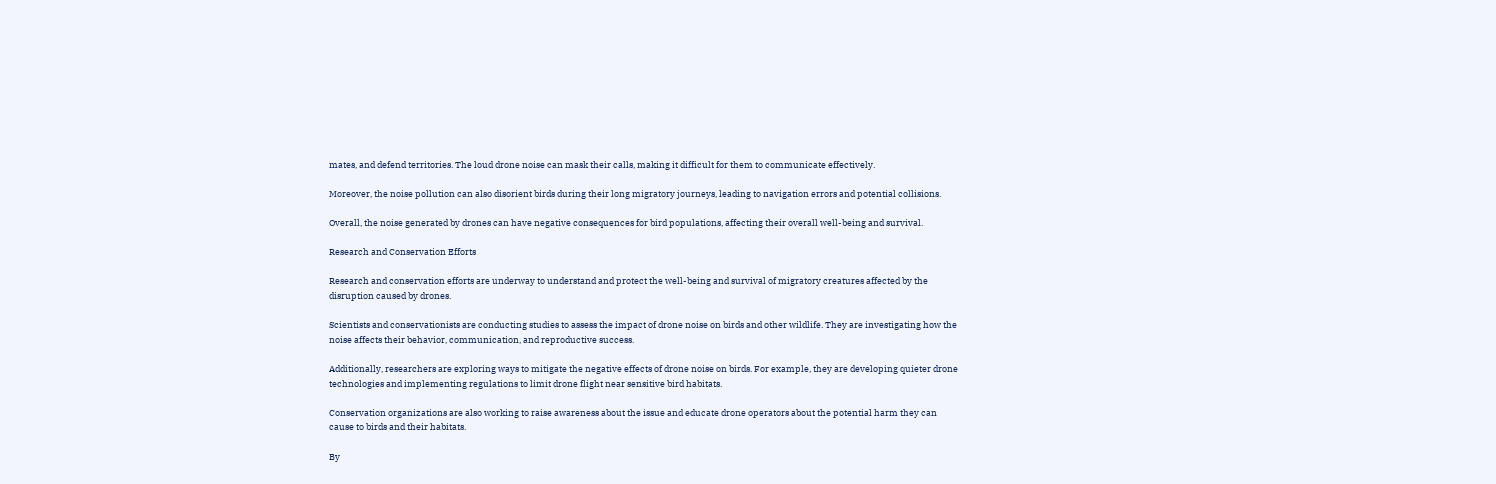mates, and defend territories. The loud drone noise can mask their calls, making it difficult for them to communicate effectively.

Moreover, the noise pollution can also disorient birds during their long migratory journeys, leading to navigation errors and potential collisions.

Overall, the noise generated by drones can have negative consequences for bird populations, affecting their overall well-being and survival.

Research and Conservation Efforts

Research and conservation efforts are underway to understand and protect the well-being and survival of migratory creatures affected by the disruption caused by drones.

Scientists and conservationists are conducting studies to assess the impact of drone noise on birds and other wildlife. They are investigating how the noise affects their behavior, communication, and reproductive success.

Additionally, researchers are exploring ways to mitigate the negative effects of drone noise on birds. For example, they are developing quieter drone technologies and implementing regulations to limit drone flight near sensitive bird habitats.

Conservation organizations are also working to raise awareness about the issue and educate drone operators about the potential harm they can cause to birds and their habitats.

By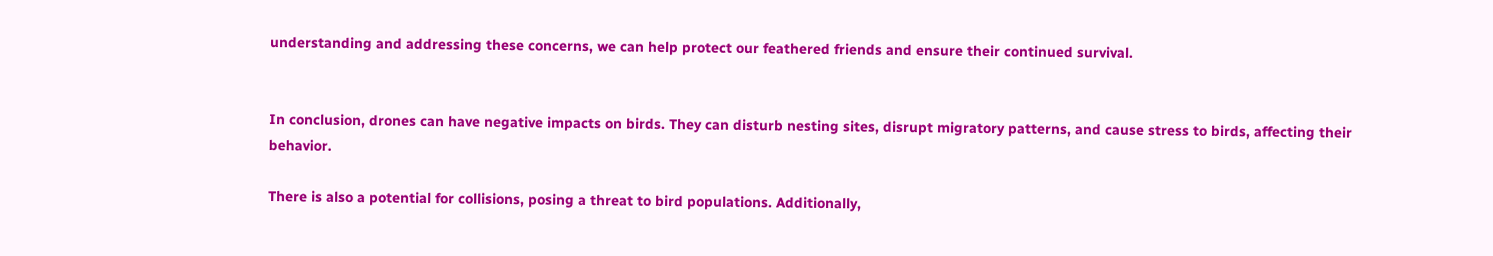understanding and addressing these concerns, we can help protect our feathered friends and ensure their continued survival.


In conclusion, drones can have negative impacts on birds. They can disturb nesting sites, disrupt migratory patterns, and cause stress to birds, affecting their behavior.

There is also a potential for collisions, posing a threat to bird populations. Additionally,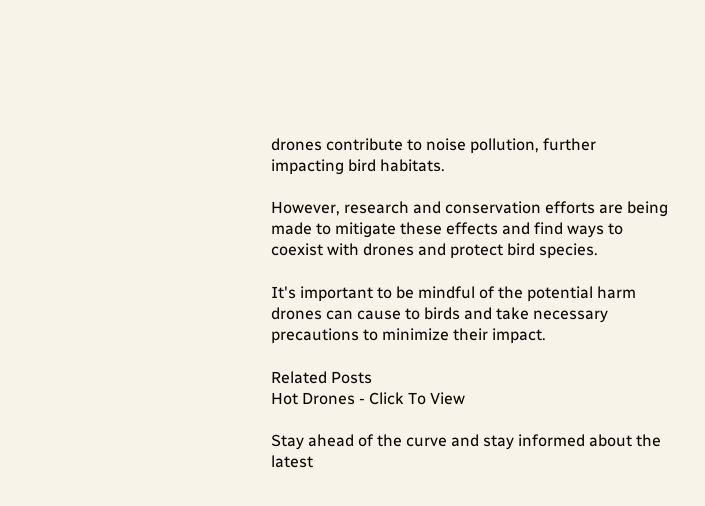drones contribute to noise pollution, further impacting bird habitats.

However, research and conservation efforts are being made to mitigate these effects and find ways to coexist with drones and protect bird species.

It's important to be mindful of the potential harm drones can cause to birds and take necessary precautions to minimize their impact.

Related Posts
Hot Drones - Click To View

Stay ahead of the curve and stay informed about the latest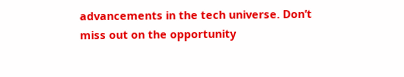advancements in the tech universe. Don’t miss out on the opportunity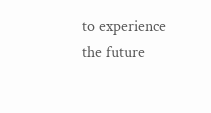to experience the future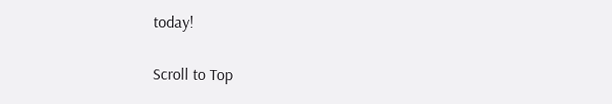today!

Scroll to Top